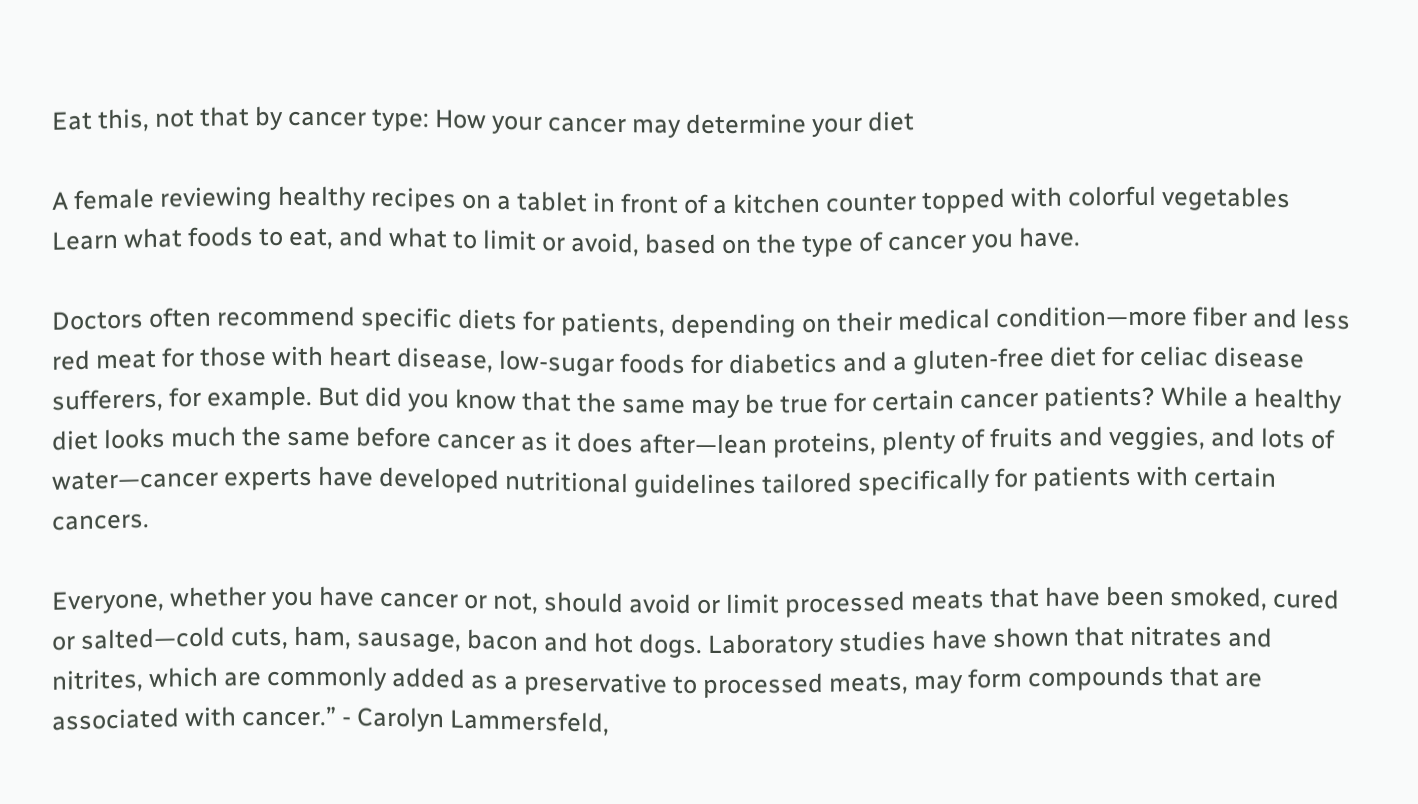Eat this, not that by cancer type: How your cancer may determine your diet

A female reviewing healthy recipes on a tablet in front of a kitchen counter topped with colorful vegetables
Learn what foods to eat, and what to limit or avoid, based on the type of cancer you have.

Doctors often recommend specific diets for patients, depending on their medical condition—more fiber and less red meat for those with heart disease, low-sugar foods for diabetics and a gluten-free diet for celiac disease sufferers, for example. But did you know that the same may be true for certain cancer patients? While a healthy diet looks much the same before cancer as it does after—lean proteins, plenty of fruits and veggies, and lots of water—cancer experts have developed nutritional guidelines tailored specifically for patients with certain cancers.

Everyone, whether you have cancer or not, should avoid or limit processed meats that have been smoked, cured or salted—cold cuts, ham, sausage, bacon and hot dogs. Laboratory studies have shown that nitrates and nitrites, which are commonly added as a preservative to processed meats, may form compounds that are associated with cancer.” - Carolyn Lammersfeld,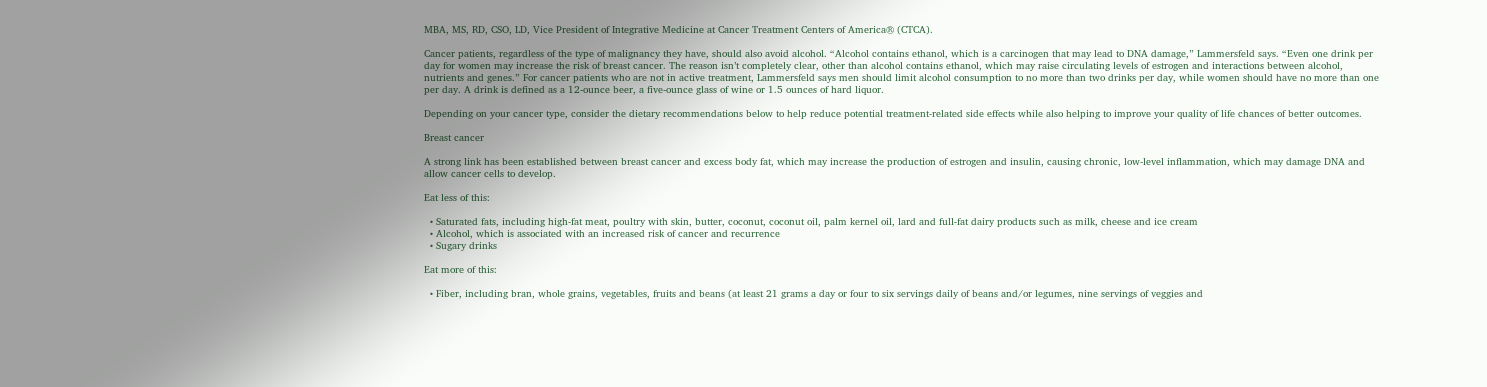MBA, MS, RD, CSO, LD, Vice President of Integrative Medicine at Cancer Treatment Centers of America® (CTCA).

Cancer patients, regardless of the type of malignancy they have, should also avoid alcohol. “Alcohol contains ethanol, which is a carcinogen that may lead to DNA damage,” Lammersfeld says. “Even one drink per day for women may increase the risk of breast cancer. The reason isn’t completely clear, other than alcohol contains ethanol, which may raise circulating levels of estrogen and interactions between alcohol, nutrients and genes.” For cancer patients who are not in active treatment, Lammersfeld says men should limit alcohol consumption to no more than two drinks per day, while women should have no more than one per day. A drink is defined as a 12-ounce beer, a five-ounce glass of wine or 1.5 ounces of hard liquor.

Depending on your cancer type, consider the dietary recommendations below to help reduce potential treatment-related side effects while also helping to improve your quality of life chances of better outcomes.

Breast cancer

A strong link has been established between breast cancer and excess body fat, which may increase the production of estrogen and insulin, causing chronic, low-level inflammation, which may damage DNA and allow cancer cells to develop.

Eat less of this:

  • Saturated fats, including high-fat meat, poultry with skin, butter, coconut, coconut oil, palm kernel oil, lard and full-fat dairy products such as milk, cheese and ice cream
  • Alcohol, which is associated with an increased risk of cancer and recurrence
  • Sugary drinks

Eat more of this:

  • Fiber, including bran, whole grains, vegetables, fruits and beans (at least 21 grams a day or four to six servings daily of beans and/or legumes, nine servings of veggies and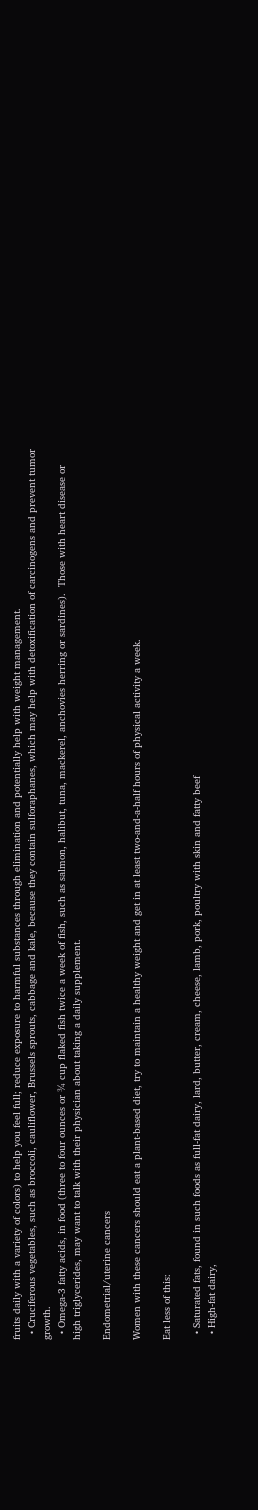fruits daily with a variety of colors) to help you feel full; reduce exposure to harmful substances through elimination and potentially help with weight management.
  • Cruciferous vegetables, such as broccoli, cauliflower, Brussels sprouts, cabbage and kale, because they contain sulforaphanes, which may help with detoxification of carcinogens and prevent tumor growth.
  • Omega-3 fatty acids, in food (three to four ounces or ¾ cup flaked fish twice a week of fish, such as salmon, halibut, tuna, mackerel, anchovies herring or sardines).  Those with heart disease or high triglycerides, may want to talk with their physician about taking a daily supplement.

Endometrial/uterine cancers

Women with these cancers should eat a plant-based diet, try to maintain a healthy weight and get in at least two-and-a-half hours of physical activity a week.

Eat less of this:

  • Saturated fats, found in such foods as full-fat dairy, lard, butter, cream, cheese, lamb, pork, poultry with skin and fatty beef
  • High-fat dairy,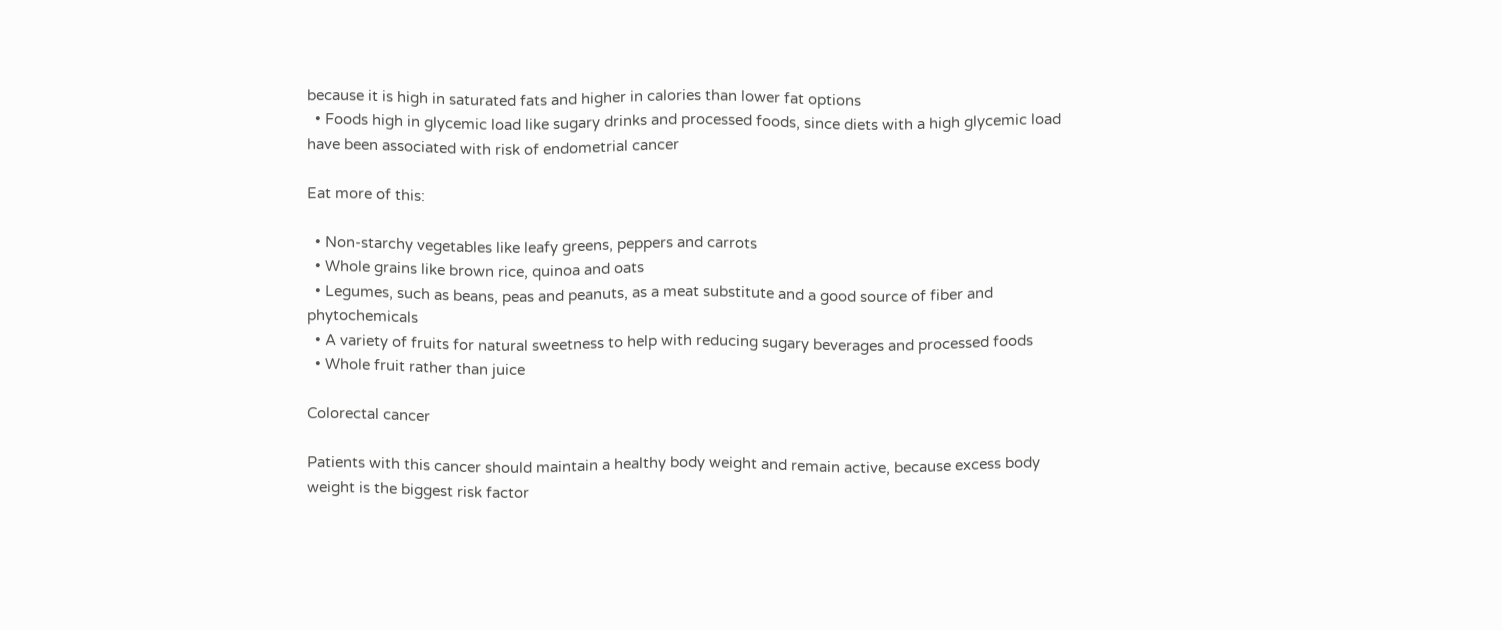because it is high in saturated fats and higher in calories than lower fat options
  • Foods high in glycemic load like sugary drinks and processed foods, since diets with a high glycemic load have been associated with risk of endometrial cancer

Eat more of this:

  • Non-starchy vegetables like leafy greens, peppers and carrots
  • Whole grains like brown rice, quinoa and oats
  • Legumes, such as beans, peas and peanuts, as a meat substitute and a good source of fiber and phytochemicals
  • A variety of fruits for natural sweetness to help with reducing sugary beverages and processed foods
  • Whole fruit rather than juice

Colorectal cancer

Patients with this cancer should maintain a healthy body weight and remain active, because excess body weight is the biggest risk factor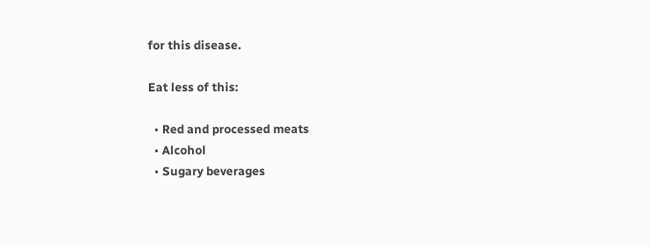for this disease.

Eat less of this:

  • Red and processed meats
  • Alcohol
  • Sugary beverages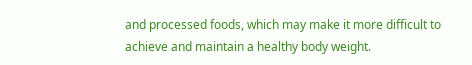and processed foods, which may make it more difficult to achieve and maintain a healthy body weight.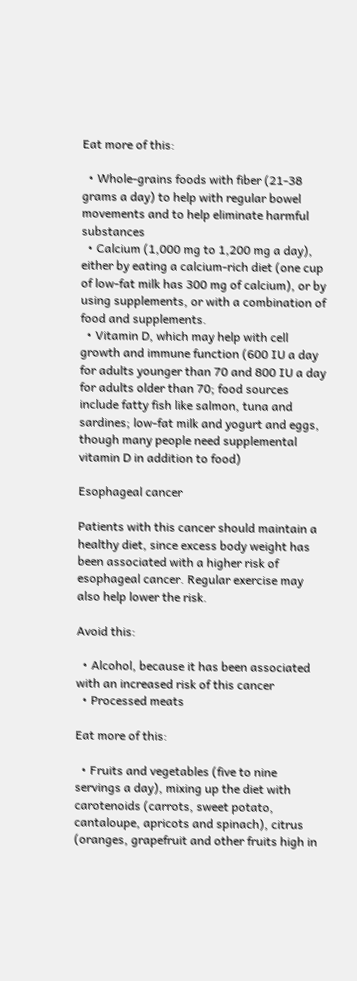Eat more of this:

  • Whole-grains foods with fiber (21-38 grams a day) to help with regular bowel movements and to help eliminate harmful substances
  • Calcium (1,000 mg to 1,200 mg a day), either by eating a calcium-rich diet (one cup of low-fat milk has 300 mg of calcium), or by using supplements, or with a combination of food and supplements.
  • Vitamin D, which may help with cell growth and immune function (600 IU a day for adults younger than 70 and 800 IU a day for adults older than 70; food sources include fatty fish like salmon, tuna and sardines; low-fat milk and yogurt and eggs, though many people need supplemental vitamin D in addition to food)

Esophageal cancer

Patients with this cancer should maintain a healthy diet, since excess body weight has been associated with a higher risk of esophageal cancer. Regular exercise may also help lower the risk.

Avoid this:

  • Alcohol, because it has been associated with an increased risk of this cancer
  • Processed meats

Eat more of this:

  • Fruits and vegetables (five to nine servings a day), mixing up the diet with carotenoids (carrots, sweet potato, cantaloupe, apricots and spinach), citrus (oranges, grapefruit and other fruits high in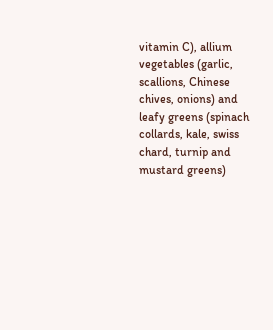vitamin C), allium vegetables (garlic, scallions, Chinese chives, onions) and leafy greens (spinach collards, kale, swiss chard, turnip and mustard greens)